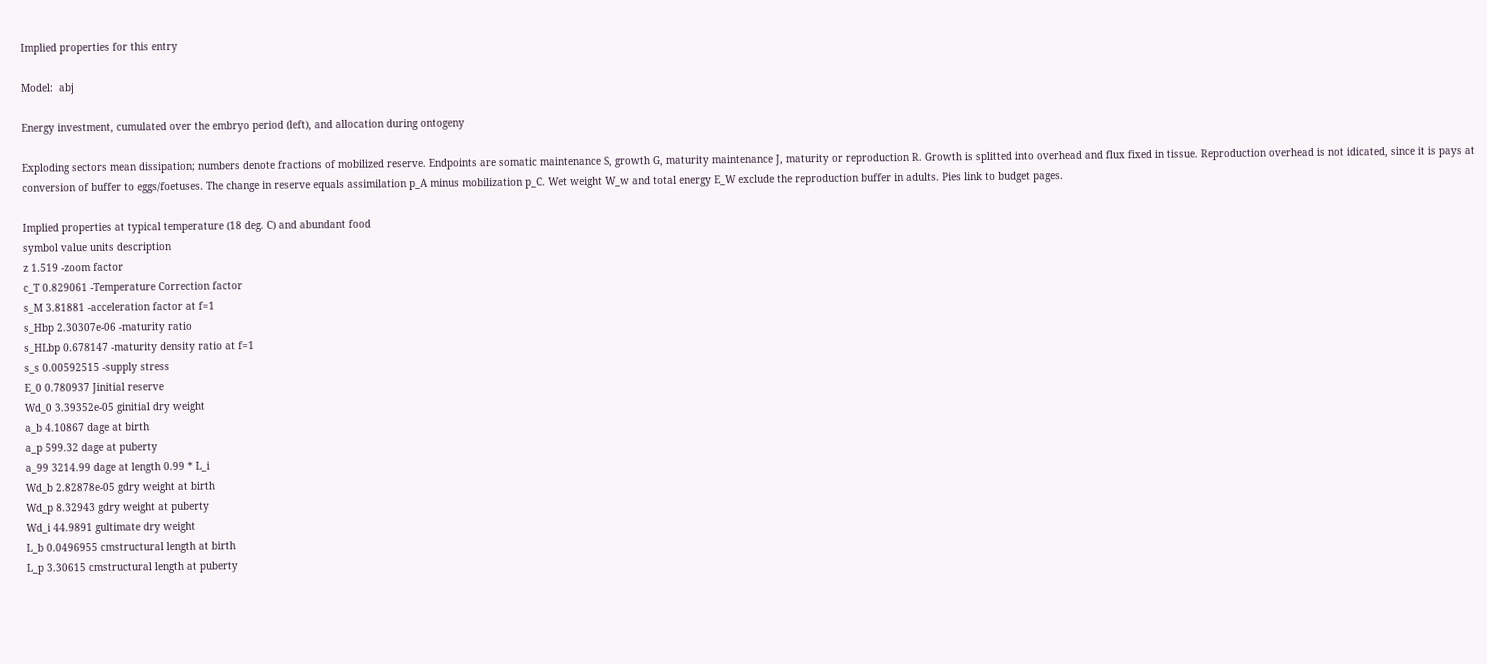Implied properties for this entry

Model:  abj

Energy investment, cumulated over the embryo period (left), and allocation during ontogeny

Exploding sectors mean dissipation; numbers denote fractions of mobilized reserve. Endpoints are somatic maintenance S, growth G, maturity maintenance J, maturity or reproduction R. Growth is splitted into overhead and flux fixed in tissue. Reproduction overhead is not idicated, since it is pays at conversion of buffer to eggs/foetuses. The change in reserve equals assimilation p_A minus mobilization p_C. Wet weight W_w and total energy E_W exclude the reproduction buffer in adults. Pies link to budget pages.

Implied properties at typical temperature (18 deg. C) and abundant food
symbol value units description
z 1.519 -zoom factor
c_T 0.829061 -Temperature Correction factor
s_M 3.81881 -acceleration factor at f=1
s_Hbp 2.30307e-06 -maturity ratio
s_HLbp 0.678147 -maturity density ratio at f=1
s_s 0.00592515 -supply stress
E_0 0.780937 Jinitial reserve
Wd_0 3.39352e-05 ginitial dry weight
a_b 4.10867 dage at birth
a_p 599.32 dage at puberty
a_99 3214.99 dage at length 0.99 * L_i
Wd_b 2.82878e-05 gdry weight at birth
Wd_p 8.32943 gdry weight at puberty
Wd_i 44.9891 gultimate dry weight
L_b 0.0496955 cmstructural length at birth
L_p 3.30615 cmstructural length at puberty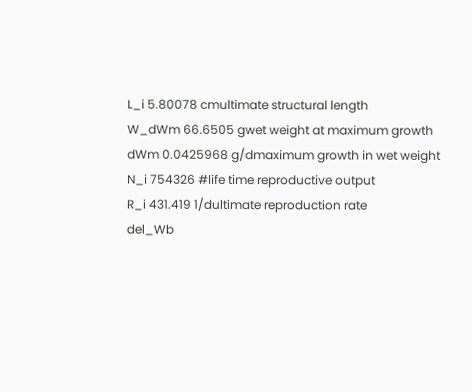L_i 5.80078 cmultimate structural length
W_dWm 66.6505 gwet weight at maximum growth
dWm 0.0425968 g/dmaximum growth in wet weight
N_i 754326 #life time reproductive output
R_i 431.419 1/dultimate reproduction rate
del_Wb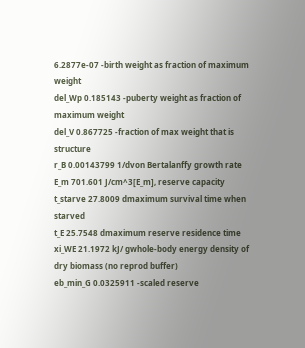6.2877e-07 -birth weight as fraction of maximum weight
del_Wp 0.185143 -puberty weight as fraction of maximum weight
del_V 0.867725 -fraction of max weight that is structure
r_B 0.00143799 1/dvon Bertalanffy growth rate
E_m 701.601 J/cm^3[E_m], reserve capacity
t_starve 27.8009 dmaximum survival time when starved
t_E 25.7548 dmaximum reserve residence time
xi_WE 21.1972 kJ/ gwhole-body energy density of dry biomass (no reprod buffer)
eb_min_G 0.0325911 -scaled reserve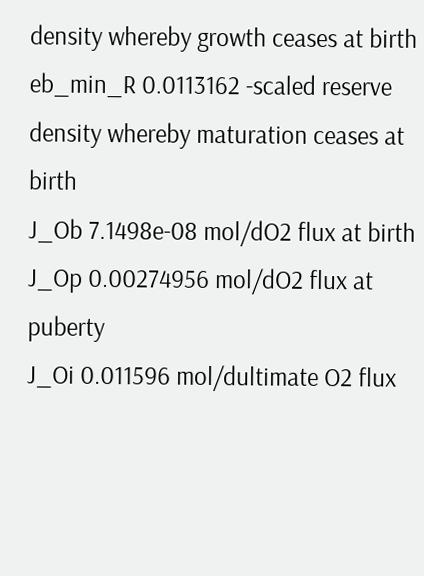density whereby growth ceases at birth
eb_min_R 0.0113162 -scaled reserve density whereby maturation ceases at birth
J_Ob 7.1498e-08 mol/dO2 flux at birth
J_Op 0.00274956 mol/dO2 flux at puberty
J_Oi 0.011596 mol/dultimate O2 flux